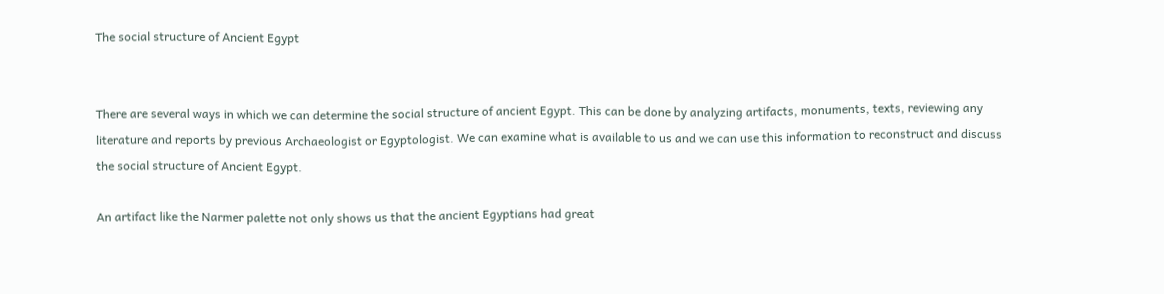The social structure of Ancient Egypt


There are several ways in which we can determine the social structure of ancient Egypt. This can be done by analyzing artifacts, monuments, texts, reviewing any literature and reports by previous Archaeologist or Egyptologist. We can examine what is available to us and we can use this information to reconstruct and discuss the social structure of Ancient Egypt.

An artifact like the Narmer palette not only shows us that the ancient Egyptians had great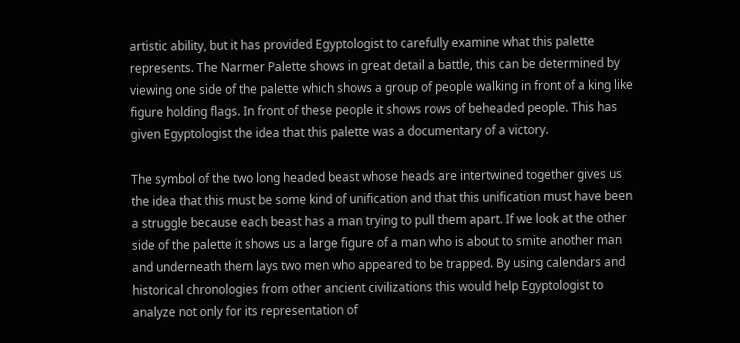artistic ability, but it has provided Egyptologist to carefully examine what this palette represents. The Narmer Palette shows in great detail a battle, this can be determined by viewing one side of the palette which shows a group of people walking in front of a king like figure holding flags. In front of these people it shows rows of beheaded people. This has given Egyptologist the idea that this palette was a documentary of a victory.

The symbol of the two long headed beast whose heads are intertwined together gives us the idea that this must be some kind of unification and that this unification must have been a struggle because each beast has a man trying to pull them apart. If we look at the other side of the palette it shows us a large figure of a man who is about to smite another man and underneath them lays two men who appeared to be trapped. By using calendars and historical chronologies from other ancient civilizations this would help Egyptologist to analyze not only for its representation of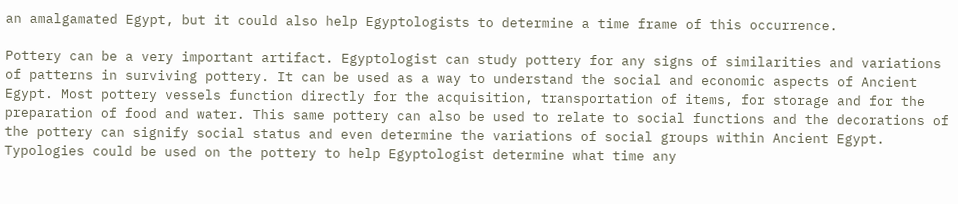an amalgamated Egypt, but it could also help Egyptologists to determine a time frame of this occurrence.

Pottery can be a very important artifact. Egyptologist can study pottery for any signs of similarities and variations of patterns in surviving pottery. It can be used as a way to understand the social and economic aspects of Ancient Egypt. Most pottery vessels function directly for the acquisition, transportation of items, for storage and for the preparation of food and water. This same pottery can also be used to relate to social functions and the decorations of the pottery can signify social status and even determine the variations of social groups within Ancient Egypt. Typologies could be used on the pottery to help Egyptologist determine what time any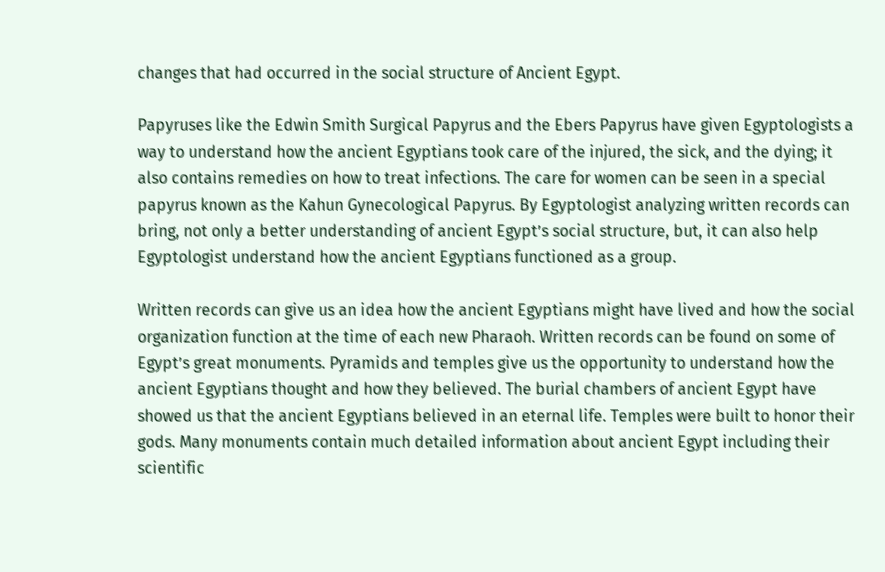changes that had occurred in the social structure of Ancient Egypt.

Papyruses like the Edwin Smith Surgical Papyrus and the Ebers Papyrus have given Egyptologists a way to understand how the ancient Egyptians took care of the injured, the sick, and the dying; it also contains remedies on how to treat infections. The care for women can be seen in a special papyrus known as the Kahun Gynecological Papyrus. By Egyptologist analyzing written records can bring, not only a better understanding of ancient Egypt’s social structure, but, it can also help Egyptologist understand how the ancient Egyptians functioned as a group.

Written records can give us an idea how the ancient Egyptians might have lived and how the social organization function at the time of each new Pharaoh. Written records can be found on some of Egypt’s great monuments. Pyramids and temples give us the opportunity to understand how the ancient Egyptians thought and how they believed. The burial chambers of ancient Egypt have showed us that the ancient Egyptians believed in an eternal life. Temples were built to honor their gods. Many monuments contain much detailed information about ancient Egypt including their scientific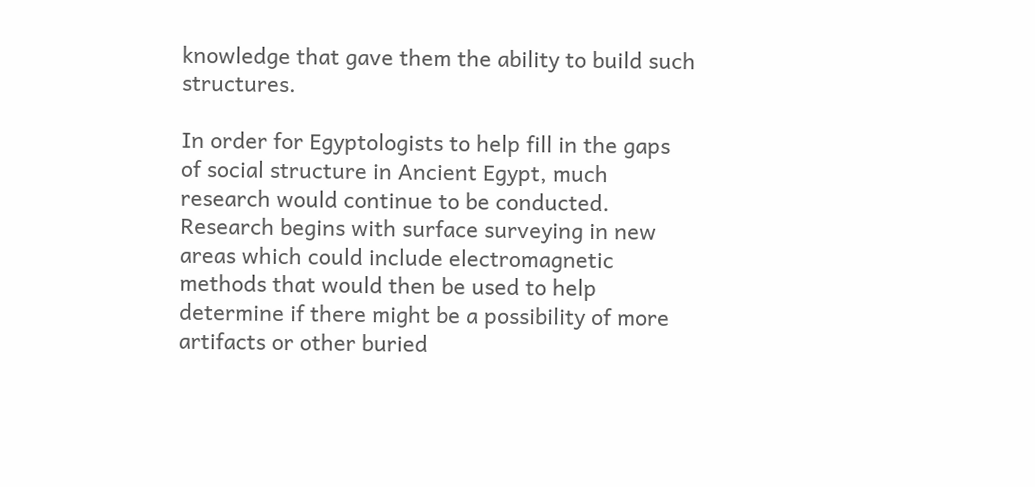knowledge that gave them the ability to build such structures.

In order for Egyptologists to help fill in the gaps of social structure in Ancient Egypt, much research would continue to be conducted. Research begins with surface surveying in new areas which could include electromagnetic methods that would then be used to help determine if there might be a possibility of more artifacts or other buried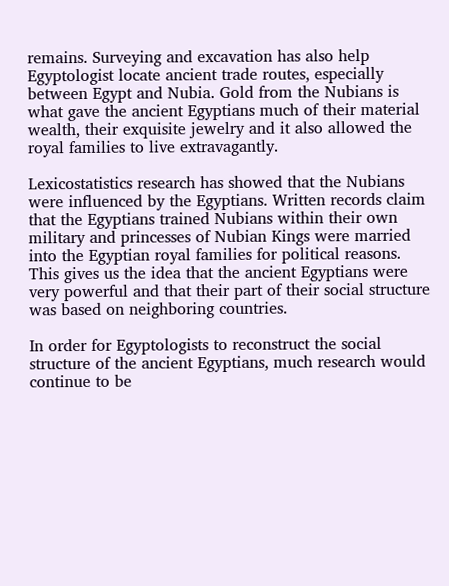remains. Surveying and excavation has also help Egyptologist locate ancient trade routes, especially between Egypt and Nubia. Gold from the Nubians is what gave the ancient Egyptians much of their material wealth, their exquisite jewelry and it also allowed the royal families to live extravagantly.

Lexicostatistics research has showed that the Nubians were influenced by the Egyptians. Written records claim that the Egyptians trained Nubians within their own military and princesses of Nubian Kings were married into the Egyptian royal families for political reasons. This gives us the idea that the ancient Egyptians were very powerful and that their part of their social structure was based on neighboring countries.

In order for Egyptologists to reconstruct the social structure of the ancient Egyptians, much research would continue to be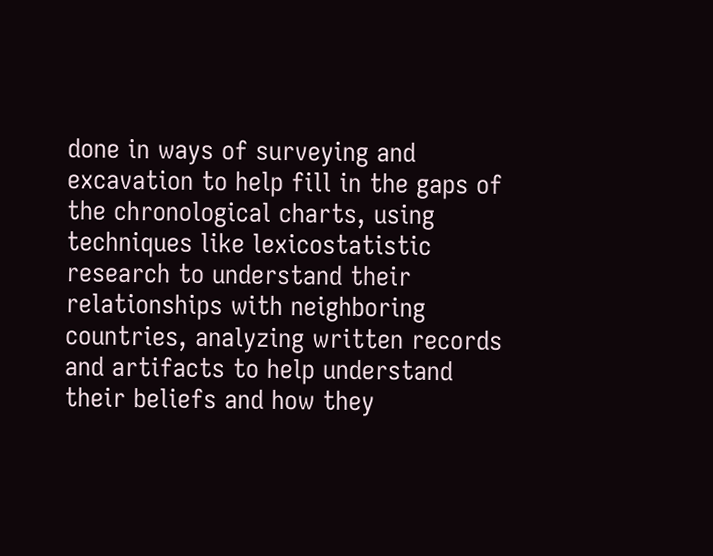done in ways of surveying and excavation to help fill in the gaps of the chronological charts, using techniques like lexicostatistic research to understand their relationships with neighboring countries, analyzing written records and artifacts to help understand their beliefs and how they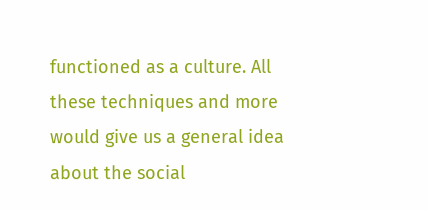functioned as a culture. All these techniques and more would give us a general idea about the social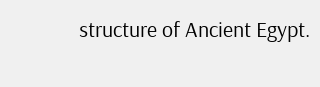structure of Ancient Egypt.